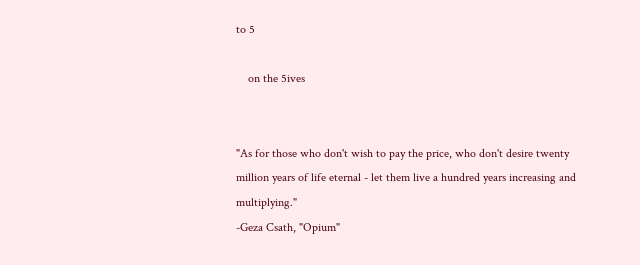to 5

    on the 5ives


"As for those who don't wish to pay the price, who don't desire twenty million years of life eternal - let them live a hundred years increasing and multiplying."
-Geza Csath, "Opium"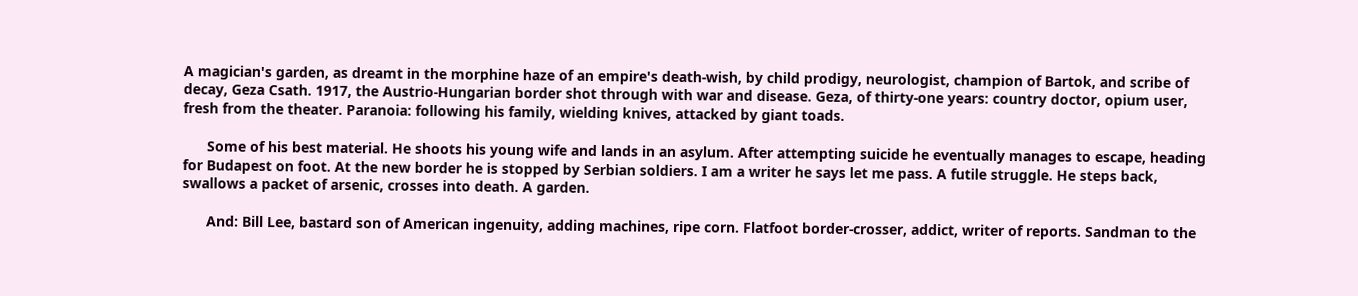A magician's garden, as dreamt in the morphine haze of an empire's death-wish, by child prodigy, neurologist, champion of Bartok, and scribe of decay, Geza Csath. 1917, the Austrio-Hungarian border shot through with war and disease. Geza, of thirty-one years: country doctor, opium user, fresh from the theater. Paranoia: following his family, wielding knives, attacked by giant toads.

      Some of his best material. He shoots his young wife and lands in an asylum. After attempting suicide he eventually manages to escape, heading for Budapest on foot. At the new border he is stopped by Serbian soldiers. I am a writer he says let me pass. A futile struggle. He steps back, swallows a packet of arsenic, crosses into death. A garden.

      And: Bill Lee, bastard son of American ingenuity, adding machines, ripe corn. Flatfoot border-crosser, addict, writer of reports. Sandman to the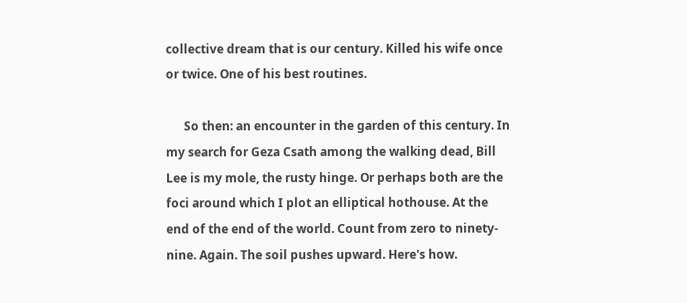collective dream that is our century. Killed his wife once or twice. One of his best routines.

      So then: an encounter in the garden of this century. In my search for Geza Csath among the walking dead, Bill Lee is my mole, the rusty hinge. Or perhaps both are the foci around which I plot an elliptical hothouse. At the end of the end of the world. Count from zero to ninety-nine. Again. The soil pushes upward. Here's how.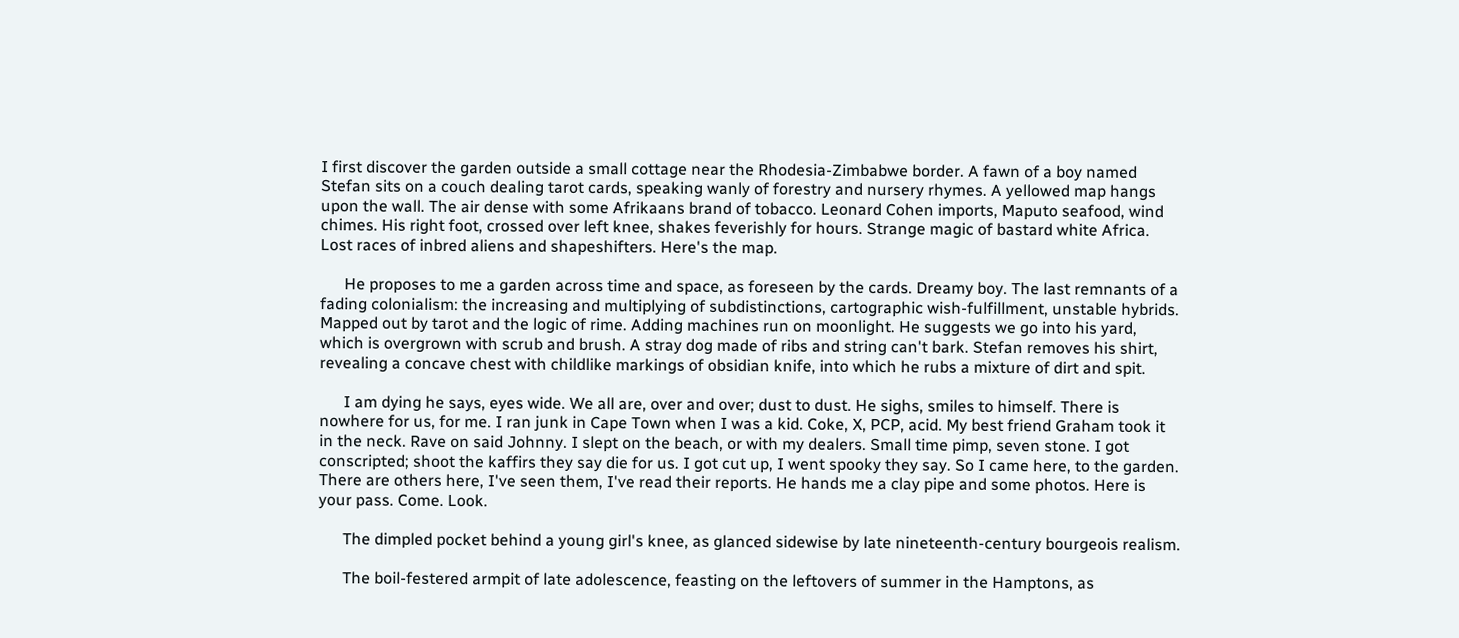I first discover the garden outside a small cottage near the Rhodesia-Zimbabwe border. A fawn of a boy named Stefan sits on a couch dealing tarot cards, speaking wanly of forestry and nursery rhymes. A yellowed map hangs upon the wall. The air dense with some Afrikaans brand of tobacco. Leonard Cohen imports, Maputo seafood, wind chimes. His right foot, crossed over left knee, shakes feverishly for hours. Strange magic of bastard white Africa. Lost races of inbred aliens and shapeshifters. Here's the map.

      He proposes to me a garden across time and space, as foreseen by the cards. Dreamy boy. The last remnants of a fading colonialism: the increasing and multiplying of subdistinctions, cartographic wish-fulfillment, unstable hybrids. Mapped out by tarot and the logic of rime. Adding machines run on moonlight. He suggests we go into his yard, which is overgrown with scrub and brush. A stray dog made of ribs and string can't bark. Stefan removes his shirt, revealing a concave chest with childlike markings of obsidian knife, into which he rubs a mixture of dirt and spit.

      I am dying he says, eyes wide. We all are, over and over; dust to dust. He sighs, smiles to himself. There is nowhere for us, for me. I ran junk in Cape Town when I was a kid. Coke, X, PCP, acid. My best friend Graham took it in the neck. Rave on said Johnny. I slept on the beach, or with my dealers. Small time pimp, seven stone. I got conscripted; shoot the kaffirs they say die for us. I got cut up, I went spooky they say. So I came here, to the garden. There are others here, I've seen them, I've read their reports. He hands me a clay pipe and some photos. Here is your pass. Come. Look.

      The dimpled pocket behind a young girl's knee, as glanced sidewise by late nineteenth-century bourgeois realism.

      The boil-festered armpit of late adolescence, feasting on the leftovers of summer in the Hamptons, as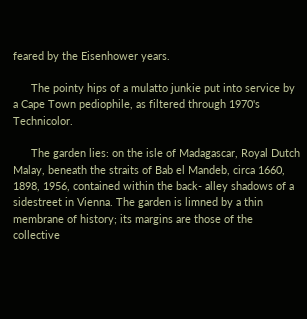feared by the Eisenhower years.

      The pointy hips of a mulatto junkie put into service by a Cape Town pediophile, as filtered through 1970's Technicolor.

      The garden lies: on the isle of Madagascar, Royal Dutch Malay, beneath the straits of Bab el Mandeb, circa 1660, 1898, 1956, contained within the back- alley shadows of a sidestreet in Vienna. The garden is limned by a thin membrane of history; its margins are those of the collective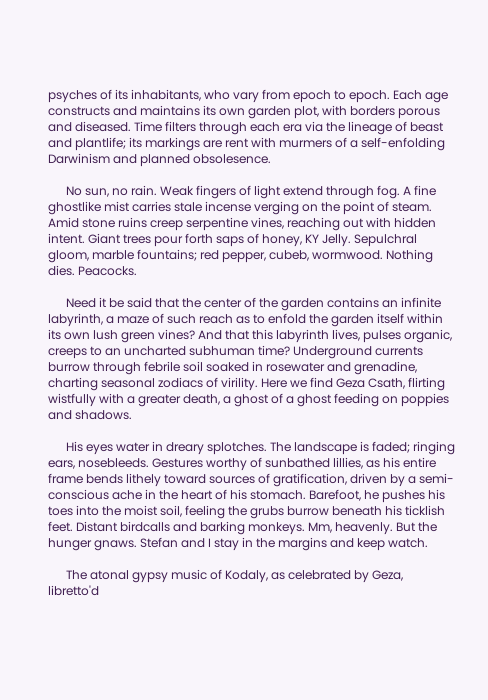psyches of its inhabitants, who vary from epoch to epoch. Each age constructs and maintains its own garden plot, with borders porous and diseased. Time filters through each era via the lineage of beast and plantlife; its markings are rent with murmers of a self-enfolding Darwinism and planned obsolesence.

      No sun, no rain. Weak fingers of light extend through fog. A fine ghostlike mist carries stale incense verging on the point of steam. Amid stone ruins creep serpentine vines, reaching out with hidden intent. Giant trees pour forth saps of honey, KY Jelly. Sepulchral gloom, marble fountains; red pepper, cubeb, wormwood. Nothing dies. Peacocks.

      Need it be said that the center of the garden contains an infinite labyrinth, a maze of such reach as to enfold the garden itself within its own lush green vines? And that this labyrinth lives, pulses organic, creeps to an uncharted subhuman time? Underground currents burrow through febrile soil soaked in rosewater and grenadine, charting seasonal zodiacs of virility. Here we find Geza Csath, flirting wistfully with a greater death, a ghost of a ghost feeding on poppies and shadows.

      His eyes water in dreary splotches. The landscape is faded; ringing ears, nosebleeds. Gestures worthy of sunbathed lillies, as his entire frame bends lithely toward sources of gratification, driven by a semi-conscious ache in the heart of his stomach. Barefoot, he pushes his toes into the moist soil, feeling the grubs burrow beneath his ticklish feet. Distant birdcalls and barking monkeys. Mm, heavenly. But the hunger gnaws. Stefan and I stay in the margins and keep watch.

      The atonal gypsy music of Kodaly, as celebrated by Geza, libretto'd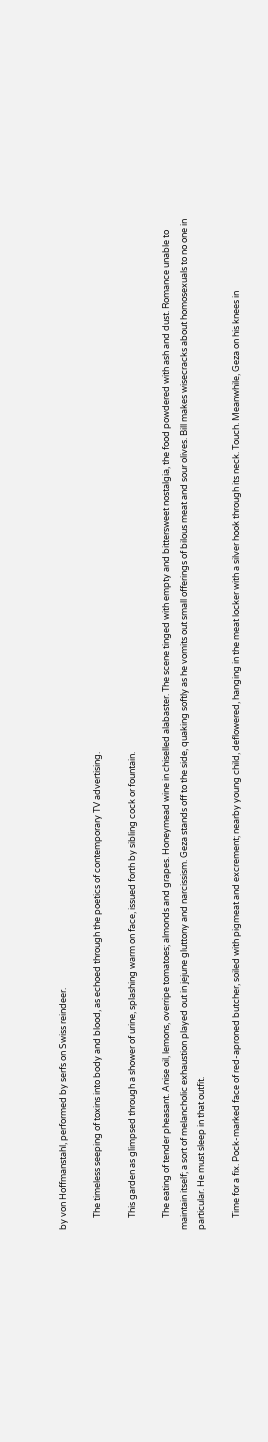by von Hoffmanstahl, performed by serfs on Swiss reindeer.

      The timeless seeping of toxins into body and blood, as echoed through the poetics of contemporary TV advertising.

      This garden as glimpsed through a shower of urine, splashing warm on face, issued forth by sibling cock or fountain.

      The eating of tender pheasant. Anise oil, lemons, overripe tomatoes; almonds and grapes. Honeymead wine in chiselled alabaster. The scene tinged with empty and bittersweet nostalgia, the food powdered with ash and dust. Romance unable to maintain itself; a sort of melancholic exhaustion played out in jejune gluttony and narcissism. Geza stands off to the side, quaking softly as he vomits out small offerings of bilous meat and sour olives. Bill makes wisecracks about homosexuals to no one in particular. He must sleep in that outfit.

      Time for a fix. Pock-marked face of red-aproned butcher, soiled with pigmeat and excrement; nearby young child, deflowered, hanging in the meat locker with a silver hook through its neck. Touch. Meanwhile, Geza on his knees in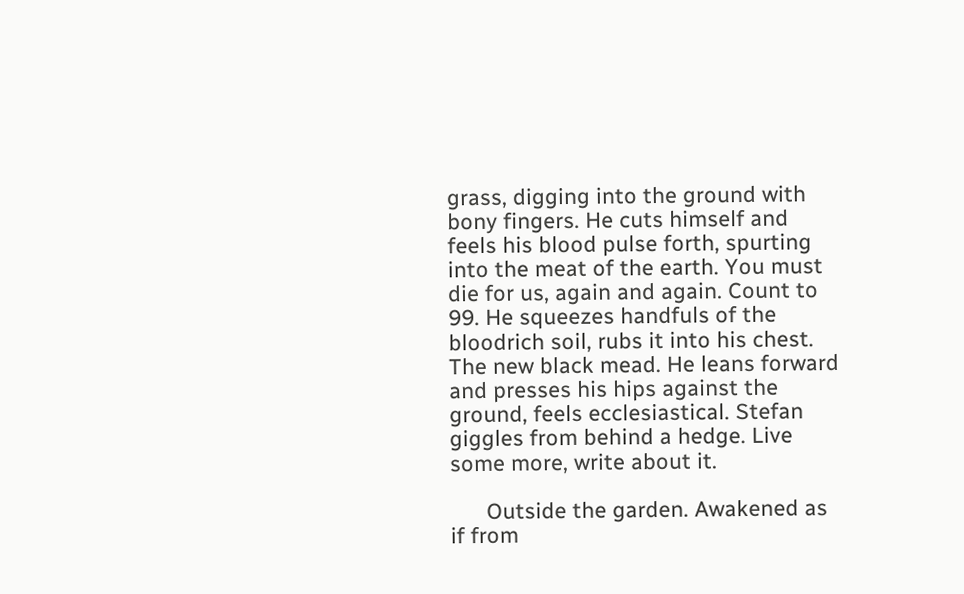grass, digging into the ground with bony fingers. He cuts himself and feels his blood pulse forth, spurting into the meat of the earth. You must die for us, again and again. Count to 99. He squeezes handfuls of the bloodrich soil, rubs it into his chest. The new black mead. He leans forward and presses his hips against the ground, feels ecclesiastical. Stefan giggles from behind a hedge. Live some more, write about it.

      Outside the garden. Awakened as if from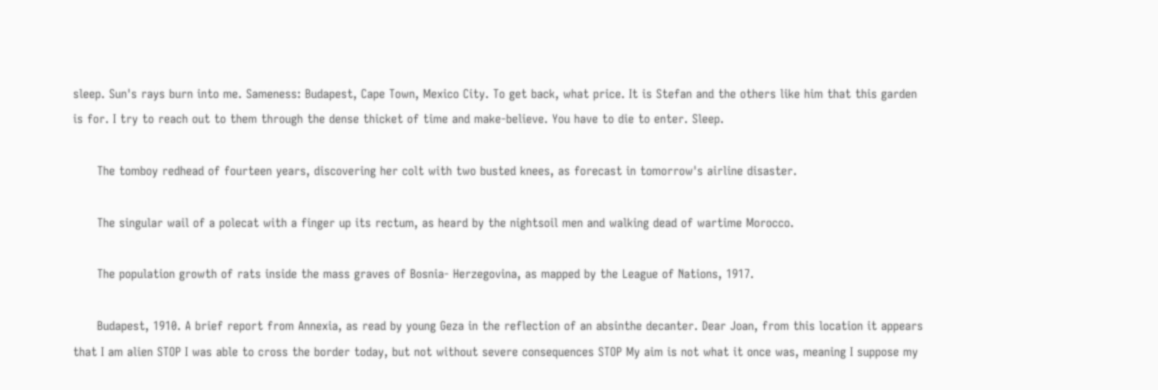sleep. Sun's rays burn into me. Sameness: Budapest, Cape Town, Mexico City. To get back, what price. It is Stefan and the others like him that this garden is for. I try to reach out to them through the dense thicket of time and make-believe. You have to die to enter. Sleep.

      The tomboy redhead of fourteen years, discovering her colt with two busted knees, as forecast in tomorrow's airline disaster.

      The singular wail of a polecat with a finger up its rectum, as heard by the nightsoil men and walking dead of wartime Morocco.

      The population growth of rats inside the mass graves of Bosnia- Herzegovina, as mapped by the League of Nations, 1917.

      Budapest, 1910. A brief report from Annexia, as read by young Geza in the reflection of an absinthe decanter. Dear Joan, from this location it appears that I am alien STOP I was able to cross the border today, but not without severe consequences STOP My aim is not what it once was, meaning I suppose my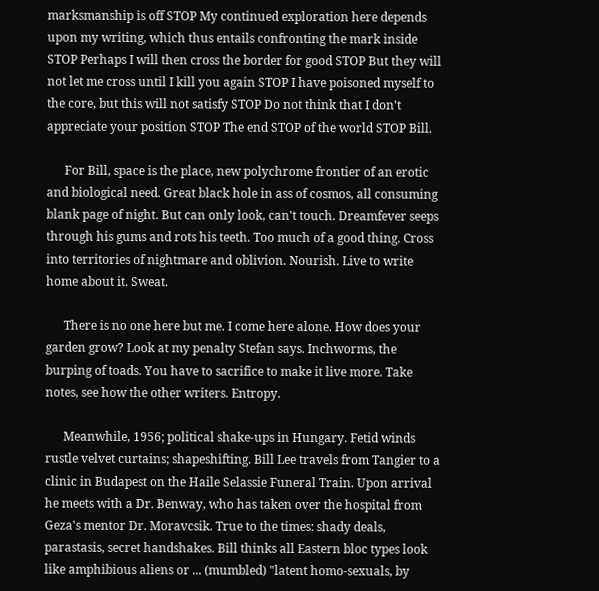marksmanship is off STOP My continued exploration here depends upon my writing, which thus entails confronting the mark inside STOP Perhaps I will then cross the border for good STOP But they will not let me cross until I kill you again STOP I have poisoned myself to the core, but this will not satisfy STOP Do not think that I don't appreciate your position STOP The end STOP of the world STOP Bill.

      For Bill, space is the place, new polychrome frontier of an erotic and biological need. Great black hole in ass of cosmos, all consuming blank page of night. But can only look, can't touch. Dreamfever seeps through his gums and rots his teeth. Too much of a good thing. Cross into territories of nightmare and oblivion. Nourish. Live to write home about it. Sweat.

      There is no one here but me. I come here alone. How does your garden grow? Look at my penalty Stefan says. Inchworms, the burping of toads. You have to sacrifice to make it live more. Take notes, see how the other writers. Entropy.

      Meanwhile, 1956; political shake-ups in Hungary. Fetid winds rustle velvet curtains; shapeshifting. Bill Lee travels from Tangier to a clinic in Budapest on the Haile Selassie Funeral Train. Upon arrival he meets with a Dr. Benway, who has taken over the hospital from Geza's mentor Dr. Moravcsik. True to the times: shady deals, parastasis, secret handshakes. Bill thinks all Eastern bloc types look like amphibious aliens or ... (mumbled) "latent homo-sexuals, by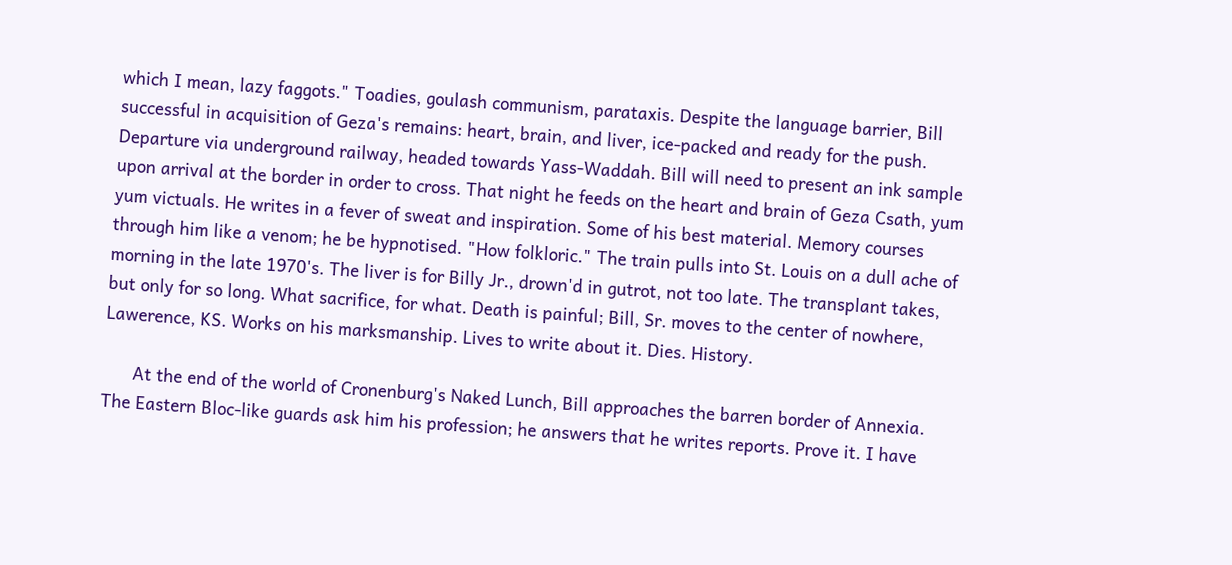which I mean, lazy faggots." Toadies, goulash communism, parataxis. Despite the language barrier, Bill successful in acquisition of Geza's remains: heart, brain, and liver, ice-packed and ready for the push. Departure via underground railway, headed towards Yass-Waddah. Bill will need to present an ink sample upon arrival at the border in order to cross. That night he feeds on the heart and brain of Geza Csath, yum yum victuals. He writes in a fever of sweat and inspiration. Some of his best material. Memory courses through him like a venom; he be hypnotised. "How folkloric." The train pulls into St. Louis on a dull ache of morning in the late 1970's. The liver is for Billy Jr., drown'd in gutrot, not too late. The transplant takes, but only for so long. What sacrifice, for what. Death is painful; Bill, Sr. moves to the center of nowhere, Lawerence, KS. Works on his marksmanship. Lives to write about it. Dies. History.

      At the end of the world of Cronenburg's Naked Lunch, Bill approaches the barren border of Annexia. The Eastern Bloc-like guards ask him his profession; he answers that he writes reports. Prove it. I have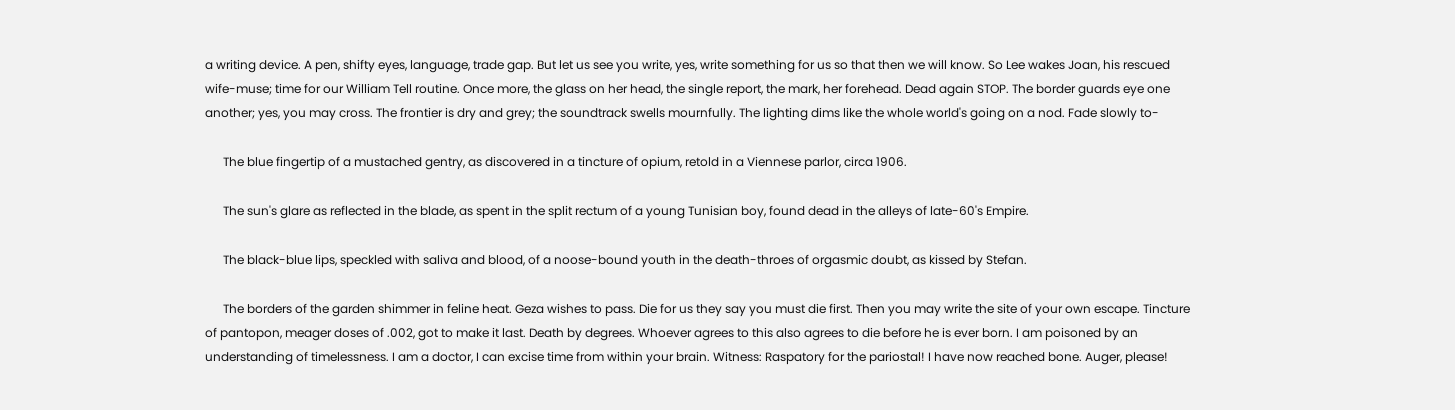a writing device. A pen, shifty eyes, language, trade gap. But let us see you write, yes, write something for us so that then we will know. So Lee wakes Joan, his rescued wife-muse; time for our William Tell routine. Once more, the glass on her head, the single report, the mark, her forehead. Dead again STOP. The border guards eye one another; yes, you may cross. The frontier is dry and grey; the soundtrack swells mournfully. The lighting dims like the whole world's going on a nod. Fade slowly to-

      The blue fingertip of a mustached gentry, as discovered in a tincture of opium, retold in a Viennese parlor, circa 1906.

      The sun's glare as reflected in the blade, as spent in the split rectum of a young Tunisian boy, found dead in the alleys of late-60's Empire.

      The black-blue lips, speckled with saliva and blood, of a noose-bound youth in the death-throes of orgasmic doubt, as kissed by Stefan.

      The borders of the garden shimmer in feline heat. Geza wishes to pass. Die for us they say you must die first. Then you may write the site of your own escape. Tincture of pantopon, meager doses of .002, got to make it last. Death by degrees. Whoever agrees to this also agrees to die before he is ever born. I am poisoned by an understanding of timelessness. I am a doctor, I can excise time from within your brain. Witness: Raspatory for the pariostal! I have now reached bone. Auger, please!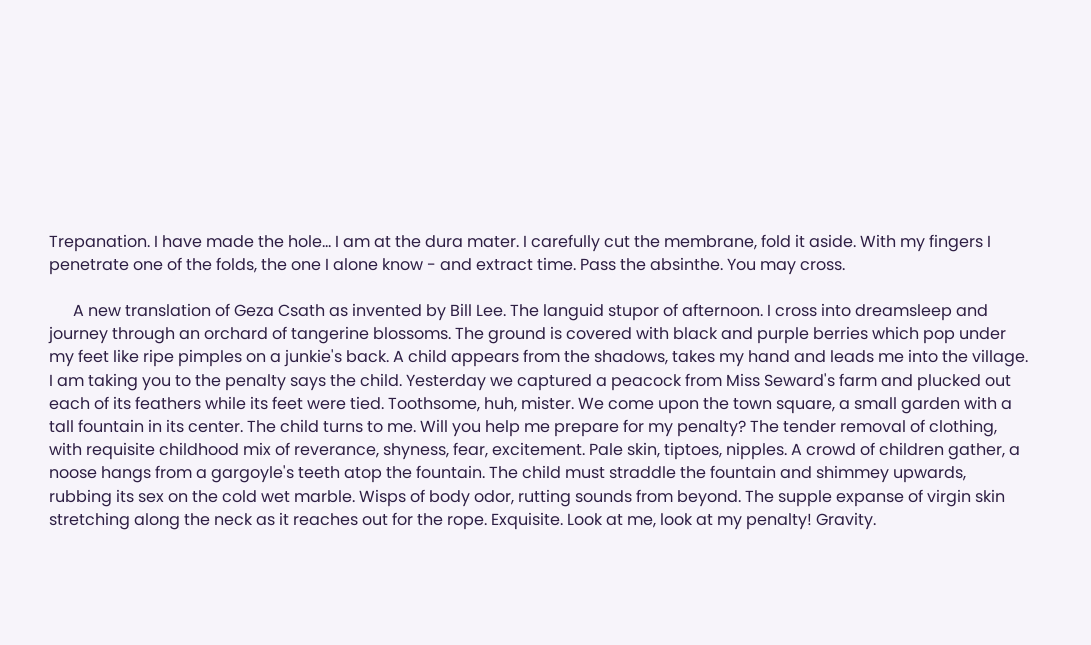Trepanation. I have made the hole... I am at the dura mater. I carefully cut the membrane, fold it aside. With my fingers I penetrate one of the folds, the one I alone know - and extract time. Pass the absinthe. You may cross.

      A new translation of Geza Csath as invented by Bill Lee. The languid stupor of afternoon. I cross into dreamsleep and journey through an orchard of tangerine blossoms. The ground is covered with black and purple berries which pop under my feet like ripe pimples on a junkie's back. A child appears from the shadows, takes my hand and leads me into the village. I am taking you to the penalty says the child. Yesterday we captured a peacock from Miss Seward's farm and plucked out each of its feathers while its feet were tied. Toothsome, huh, mister. We come upon the town square, a small garden with a tall fountain in its center. The child turns to me. Will you help me prepare for my penalty? The tender removal of clothing, with requisite childhood mix of reverance, shyness, fear, excitement. Pale skin, tiptoes, nipples. A crowd of children gather, a noose hangs from a gargoyle's teeth atop the fountain. The child must straddle the fountain and shimmey upwards, rubbing its sex on the cold wet marble. Wisps of body odor, rutting sounds from beyond. The supple expanse of virgin skin stretching along the neck as it reaches out for the rope. Exquisite. Look at me, look at my penalty! Gravity.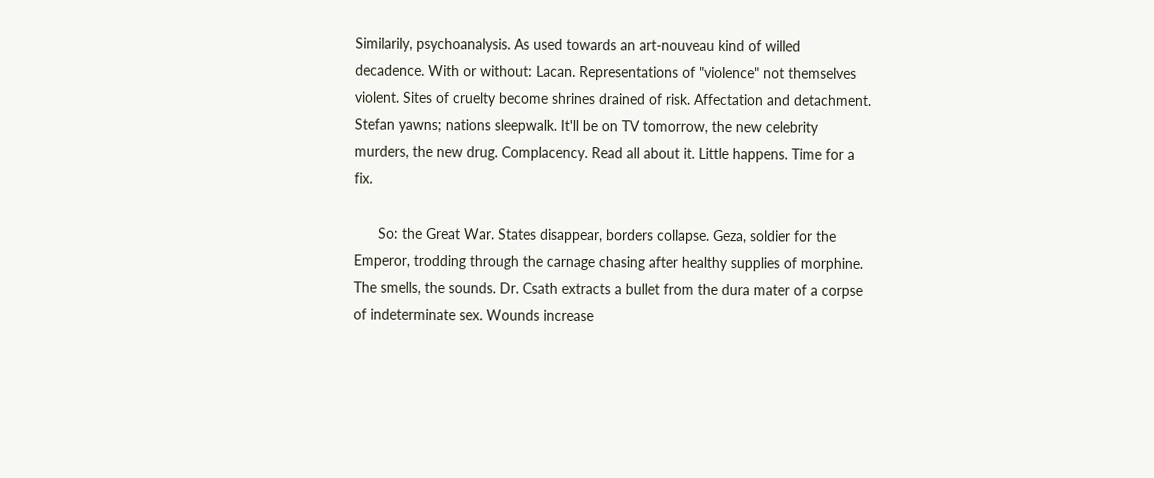Similarily, psychoanalysis. As used towards an art-nouveau kind of willed decadence. With or without: Lacan. Representations of "violence" not themselves violent. Sites of cruelty become shrines drained of risk. Affectation and detachment. Stefan yawns; nations sleepwalk. It'll be on TV tomorrow, the new celebrity murders, the new drug. Complacency. Read all about it. Little happens. Time for a fix.

      So: the Great War. States disappear, borders collapse. Geza, soldier for the Emperor, trodding through the carnage chasing after healthy supplies of morphine. The smells, the sounds. Dr. Csath extracts a bullet from the dura mater of a corpse of indeterminate sex. Wounds increase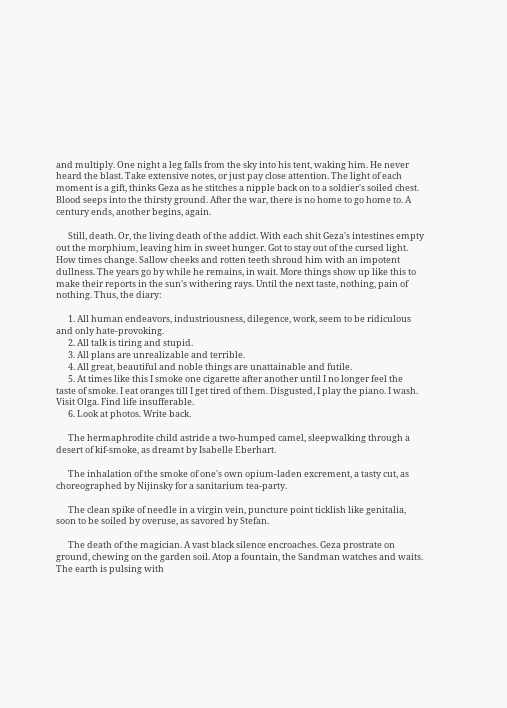and multiply. One night a leg falls from the sky into his tent, waking him. He never heard the blast. Take extensive notes, or just pay close attention. The light of each moment is a gift, thinks Geza as he stitches a nipple back on to a soldier's soiled chest. Blood seeps into the thirsty ground. After the war, there is no home to go home to. A century ends, another begins, again.

      Still, death. Or, the living death of the addict. With each shit Geza's intestines empty out the morphium, leaving him in sweet hunger. Got to stay out of the cursed light. How times change. Sallow cheeks and rotten teeth shroud him with an impotent dullness. The years go by while he remains, in wait. More things show up like this to make their reports in the sun's withering rays. Until the next taste, nothing, pain of nothing. Thus, the diary:

      1. All human endeavors, industriousness, dilegence, work, seem to be ridiculous and only hate-provoking.
      2. All talk is tiring and stupid.
      3. All plans are unrealizable and terrible.
      4. All great, beautiful and noble things are unattainable and futile.
      5. At times like this I smoke one cigarette after another until I no longer feel the taste of smoke. I eat oranges till I get tired of them. Disgusted, I play the piano. I wash. Visit Olga. Find life insufferable.
      6. Look at photos. Write back.

      The hermaphrodite child astride a two-humped camel, sleepwalking through a desert of kif-smoke, as dreamt by Isabelle Eberhart.

      The inhalation of the smoke of one's own opium-laden excrement, a tasty cut, as choreographed by Nijinsky for a sanitarium tea-party.

      The clean spike of needle in a virgin vein, puncture point ticklish like genitalia, soon to be soiled by overuse, as savored by Stefan.

      The death of the magician. A vast black silence encroaches. Geza prostrate on ground, chewing on the garden soil. Atop a fountain, the Sandman watches and waits. The earth is pulsing with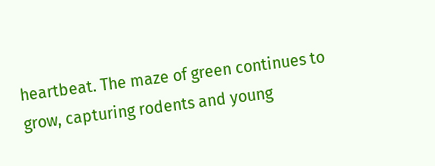heartbeat. The maze of green continues to grow, capturing rodents and young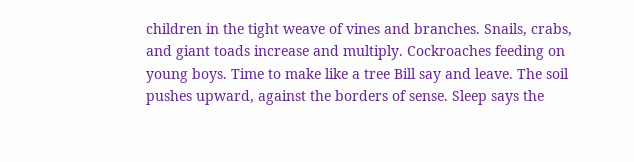children in the tight weave of vines and branches. Snails, crabs, and giant toads increase and multiply. Cockroaches feeding on young boys. Time to make like a tree Bill say and leave. The soil pushes upward, against the borders of sense. Sleep says the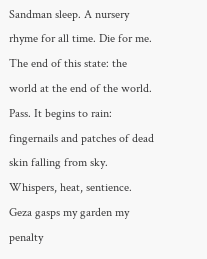Sandman sleep. A nursery rhyme for all time. Die for me. The end of this state: the world at the end of the world. Pass. It begins to rain: fingernails and patches of dead skin falling from sky. Whispers, heat, sentience. Geza gasps my garden my penalty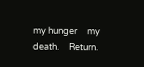my hunger     my death.     Return.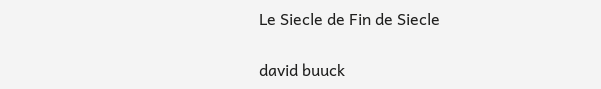Le Siecle de Fin de Siecle

david buuck